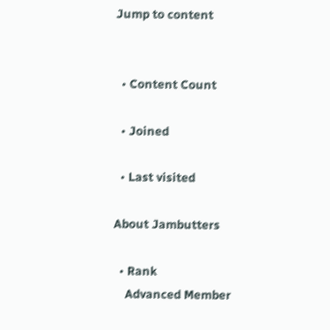Jump to content


  • Content Count

  • Joined

  • Last visited

About Jambutters

  • Rank
    Advanced Member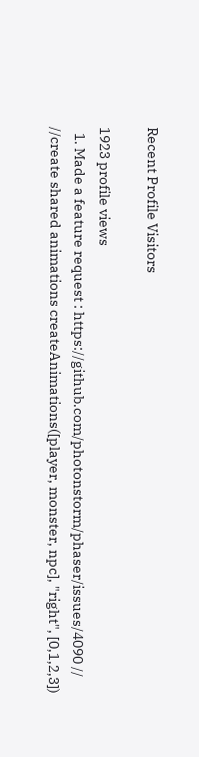Recent Profile Visitors

1923 profile views
  1. Made a feature request : https://github.com/photonstorm/phaser/issues/4090 // //create shared animations createAnimations([player, monster, npc], "right", [0,1,2,3])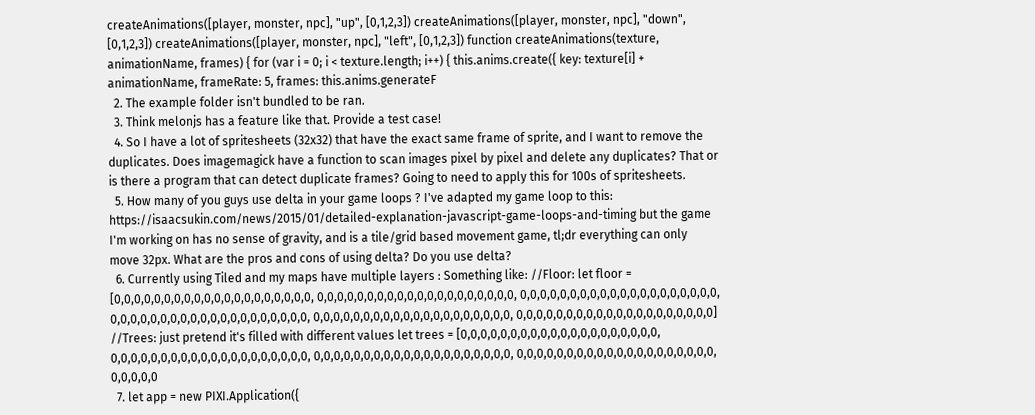createAnimations([player, monster, npc], "up", [0,1,2,3]) createAnimations([player, monster, npc], "down", [0,1,2,3]) createAnimations([player, monster, npc], "left", [0,1,2,3]) function createAnimations(texture, animationName, frames) { for (var i = 0; i < texture.length; i++) { this.anims.create({ key: texture[i] + animationName, frameRate: 5, frames: this.anims.generateF
  2. The example folder isn't bundled to be ran.
  3. Think melonjs has a feature like that. Provide a test case!
  4. So I have a lot of spritesheets (32x32) that have the exact same frame of sprite, and I want to remove the duplicates. Does imagemagick have a function to scan images pixel by pixel and delete any duplicates? That or is there a program that can detect duplicate frames? Going to need to apply this for 100s of spritesheets.
  5. How many of you guys use delta in your game loops ? I've adapted my game loop to this: https://isaacsukin.com/news/2015/01/detailed-explanation-javascript-game-loops-and-timing but the game I'm working on has no sense of gravity, and is a tile/grid based movement game, tl;dr everything can only move 32px. What are the pros and cons of using delta? Do you use delta?
  6. Currently using Tiled and my maps have multiple layers : Something like: //Floor: let floor = [0,0,0,0,0,0,0,0,0,0,0,0,0,0,0,0,0,0,0,0, 0,0,0,0,0,0,0,0,0,0,0,0,0,0,0,0,0,0,0,0, 0,0,0,0,0,0,0,0,0,0,0,0,0,0,0,0,0,0,0,0, 0,0,0,0,0,0,0,0,0,0,0,0,0,0,0,0,0,0,0,0, 0,0,0,0,0,0,0,0,0,0,0,0,0,0,0,0,0,0,0,0, 0,0,0,0,0,0,0,0,0,0,0,0,0,0,0,0,0,0,0,0] //Trees: just pretend it's filled with different values let trees = [0,0,0,0,0,0,0,0,0,0,0,0,0,0,0,0,0,0,0,0, 0,0,0,0,0,0,0,0,0,0,0,0,0,0,0,0,0,0,0,0, 0,0,0,0,0,0,0,0,0,0,0,0,0,0,0,0,0,0,0,0, 0,0,0,0,0,0,0,0,0,0,0,0,0,0,0,0,0,0,0,0, 0,0,0,0,0
  7. let app = new PIXI.Application({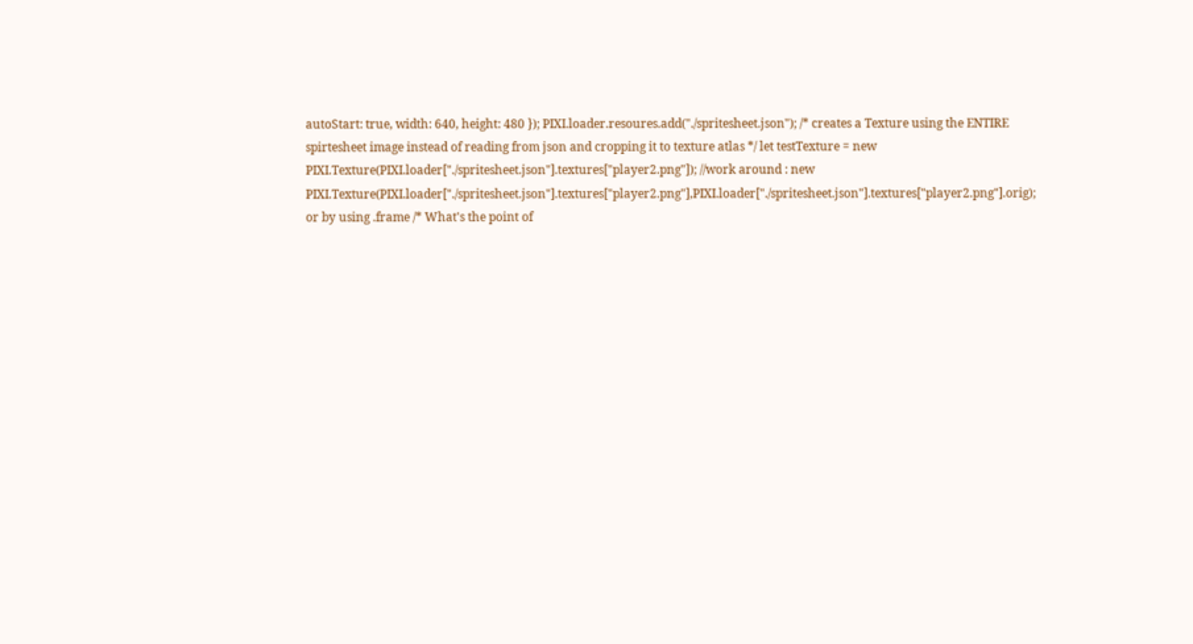autoStart: true, width: 640, height: 480 }); PIXI.loader.resoures.add("./spritesheet.json"); /* creates a Texture using the ENTIRE spirtesheet image instead of reading from json and cropping it to texture atlas */ let testTexture = new PIXI.Texture(PIXI.loader["./spritesheet.json"].textures["player2.png"]); //work around : new PIXI.Texture(PIXI.loader["./spritesheet.json"].textures["player2.png"],PIXI.loader["./spritesheet.json"].textures["player2.png"].orig); or by using .frame /* What's the point of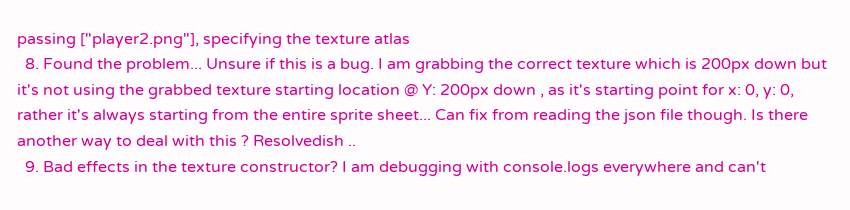passing ["player2.png"], specifying the texture atlas
  8. Found the problem... Unsure if this is a bug. I am grabbing the correct texture which is 200px down but it's not using the grabbed texture starting location @ Y: 200px down , as it's starting point for x: 0, y: 0, rather it's always starting from the entire sprite sheet... Can fix from reading the json file though. Is there another way to deal with this ? Resolvedish ..
  9. Bad effects in the texture constructor? I am debugging with console.logs everywhere and can't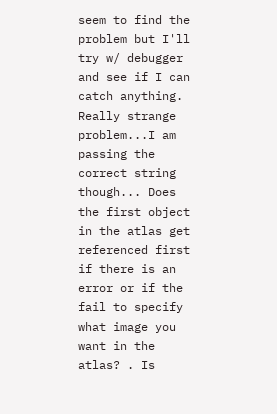seem to find the problem but I'll try w/ debugger and see if I can catch anything. Really strange problem...I am passing the correct string though... Does the first object in the atlas get referenced first if there is an error or if the fail to specify what image you want in the atlas? . Is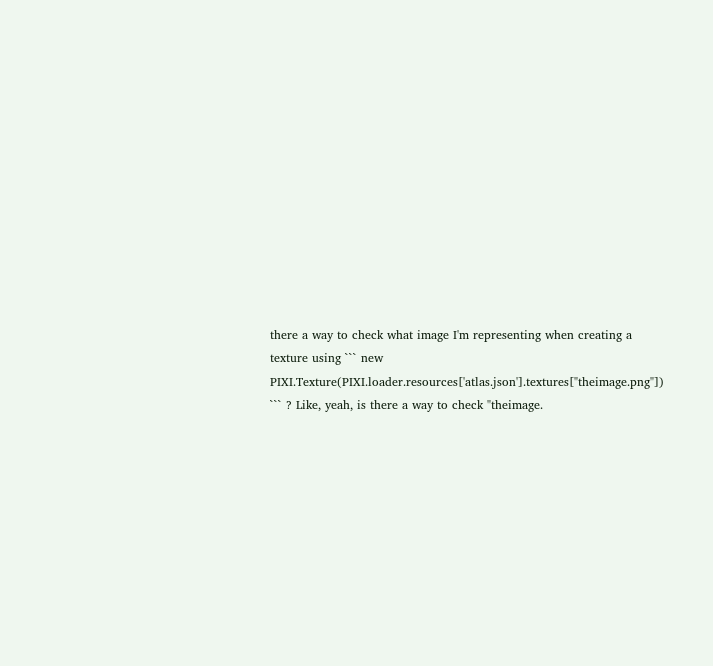there a way to check what image I'm representing when creating a texture using ``` new PIXI.Texture(PIXI.loader.resources['atlas.json'].textures["theimage.png"]) ``` ? Like, yeah, is there a way to check "theimage.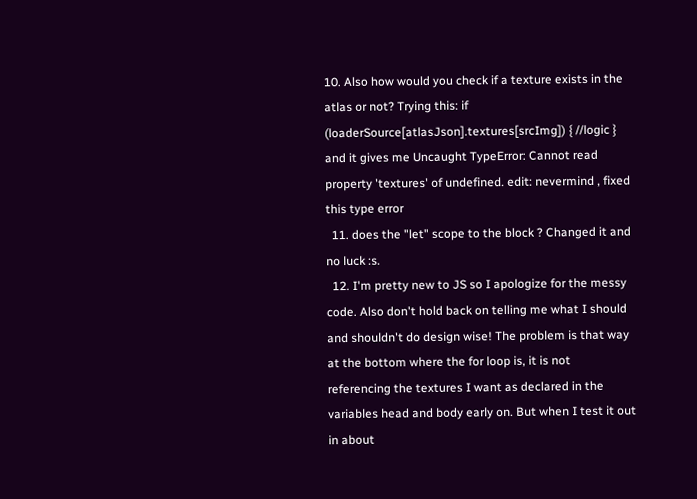10. Also how would you check if a texture exists in the atlas or not? Trying this: if (loaderSource[atlasJson].textures[srcImg]) { //logic } and it gives me Uncaught TypeError: Cannot read property 'textures' of undefined. edit: nevermind , fixed this type error
  11. does the "let" scope to the block ? Changed it and no luck :s.
  12. I'm pretty new to JS so I apologize for the messy code. Also don't hold back on telling me what I should and shouldn't do design wise! The problem is that way at the bottom where the for loop is, it is not referencing the textures I want as declared in the variables head and body early on. But when I test it out in about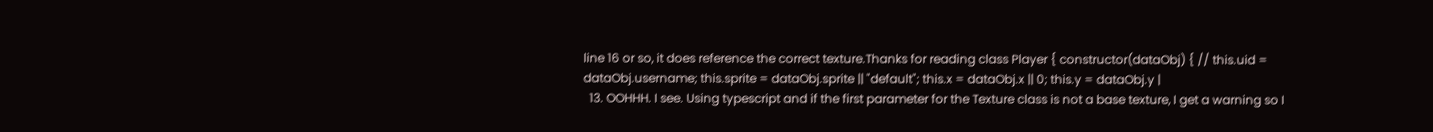line 16 or so, it does reference the correct texture.Thanks for reading class Player { constructor(dataObj) { // this.uid = dataObj.username; this.sprite = dataObj.sprite || "default"; this.x = dataObj.x || 0; this.y = dataObj.y |
  13. OOHHH. I see. Using typescript and if the first parameter for the Texture class is not a base texture, I get a warning so I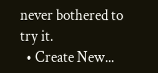never bothered to try it.
  • Create New...